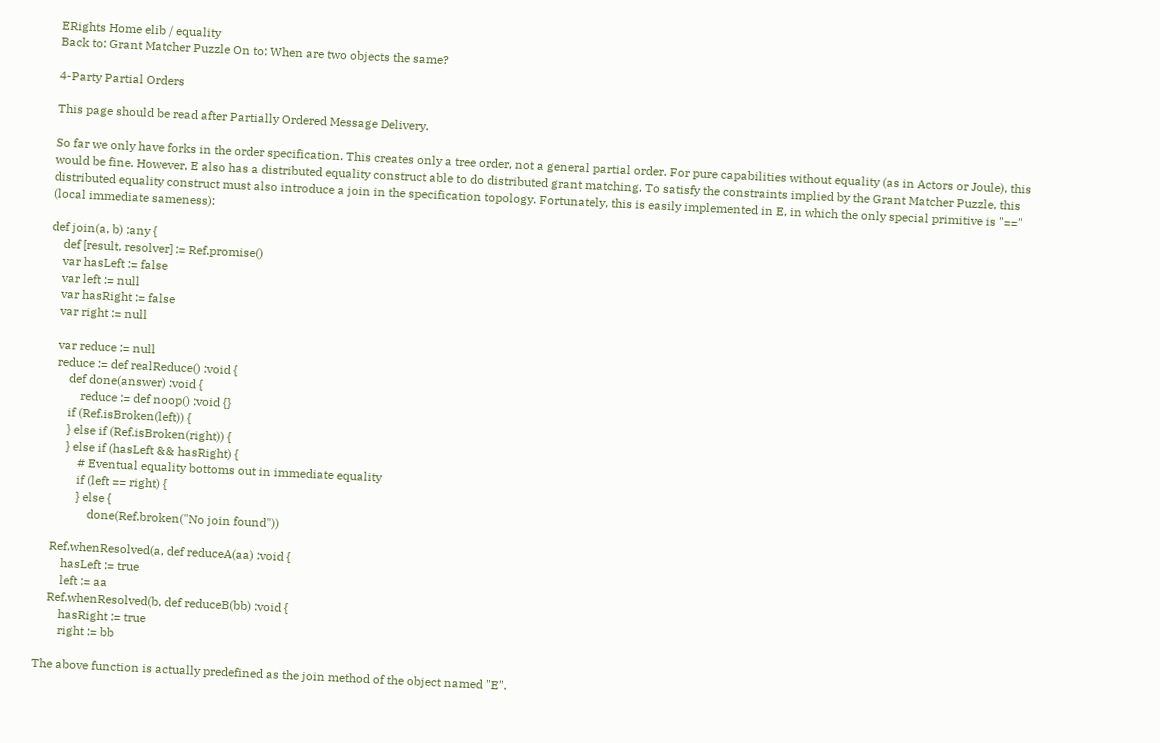ERights Home elib / equality
Back to: Grant Matcher Puzzle On to: When are two objects the same?

4-Party Partial Orders

This page should be read after Partially Ordered Message Delivery.

So far we only have forks in the order specification. This creates only a tree order, not a general partial order. For pure capabilities without equality (as in Actors or Joule), this would be fine. However, E also has a distributed equality construct able to do distributed grant matching. To satisfy the constraints implied by the Grant Matcher Puzzle, this distributed equality construct must also introduce a join in the specification topology. Fortunately, this is easily implemented in E, in which the only special primitive is "==" (local immediate sameness):

def join(a, b) :any {
    def [result, resolver] := Ref.promise()
    var hasLeft := false
    var left := null
    var hasRight := false
    var right := null

    var reduce := null
    reduce := def realReduce() :void {
        def done(answer) :void {
            reduce := def noop() :void {}
        if (Ref.isBroken(left)) {
        } else if (Ref.isBroken(right)) {
        } else if (hasLeft && hasRight) {
            # Eventual equality bottoms out in immediate equality
            if (left == right) {
            } else {
                done(Ref.broken("No join found"))

    Ref.whenResolved(a, def reduceA(aa) :void {
        hasLeft := true
        left := aa
    Ref.whenResolved(b, def reduceB(bb) :void {
        hasRight := true
        right := bb

The above function is actually predefined as the join method of the object named "E".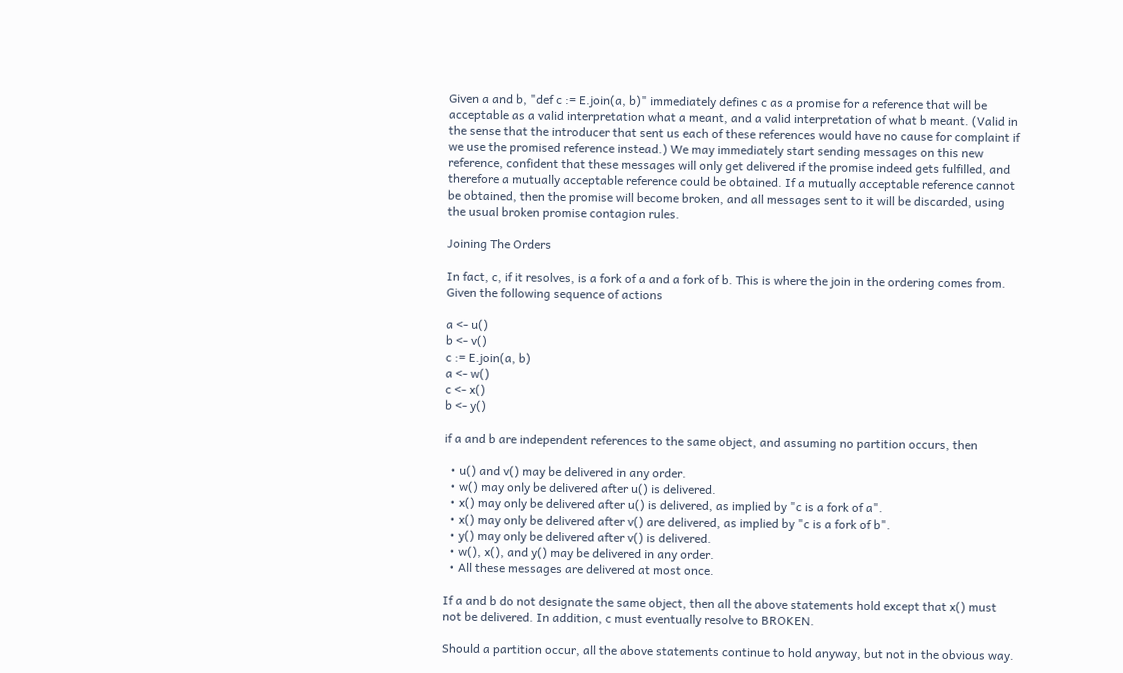Given a and b, "def c := E.join(a, b)" immediately defines c as a promise for a reference that will be acceptable as a valid interpretation what a meant, and a valid interpretation of what b meant. (Valid in the sense that the introducer that sent us each of these references would have no cause for complaint if we use the promised reference instead.) We may immediately start sending messages on this new reference, confident that these messages will only get delivered if the promise indeed gets fulfilled, and therefore a mutually acceptable reference could be obtained. If a mutually acceptable reference cannot be obtained, then the promise will become broken, and all messages sent to it will be discarded, using the usual broken promise contagion rules.

Joining The Orders

In fact, c, if it resolves, is a fork of a and a fork of b. This is where the join in the ordering comes from. Given the following sequence of actions

a <- u()
b <- v()
c := E.join(a, b)
a <- w()
c <- x()
b <- y()

if a and b are independent references to the same object, and assuming no partition occurs, then

  • u() and v() may be delivered in any order.
  • w() may only be delivered after u() is delivered.
  • x() may only be delivered after u() is delivered, as implied by "c is a fork of a".
  • x() may only be delivered after v() are delivered, as implied by "c is a fork of b".
  • y() may only be delivered after v() is delivered.
  • w(), x(), and y() may be delivered in any order.
  • All these messages are delivered at most once.

If a and b do not designate the same object, then all the above statements hold except that x() must not be delivered. In addition, c must eventually resolve to BROKEN.

Should a partition occur, all the above statements continue to hold anyway, but not in the obvious way.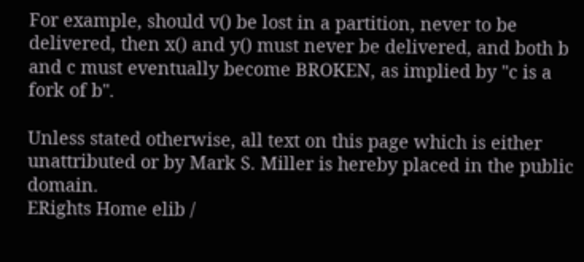For example, should v() be lost in a partition, never to be delivered, then x() and y() must never be delivered, and both b and c must eventually become BROKEN, as implied by "c is a fork of b".

Unless stated otherwise, all text on this page which is either unattributed or by Mark S. Miller is hereby placed in the public domain.
ERights Home elib /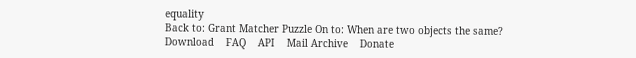equality
Back to: Grant Matcher Puzzle On to: When are two objects the same?
Download    FAQ    API    Mail Archive    Donate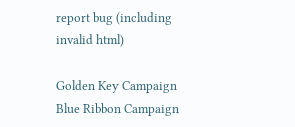report bug (including invalid html)

Golden Key Campaign Blue Ribbon Campaign